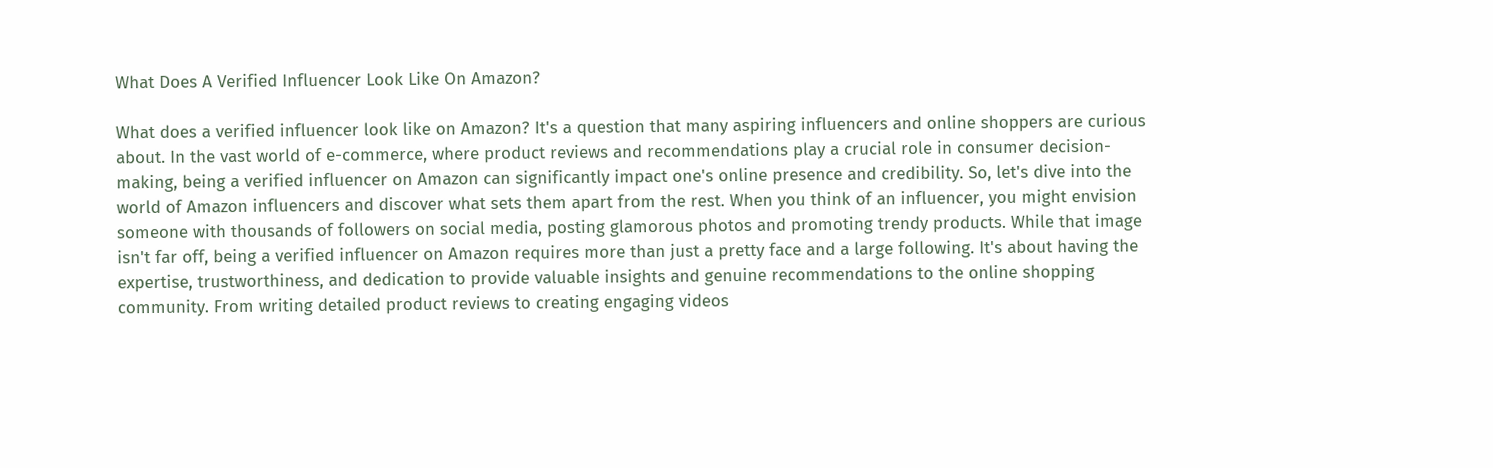What Does A Verified Influencer Look Like On Amazon?

What does a verified influencer look like on Amazon? It's a question that many aspiring influencers and online shoppers are curious about. In the vast world of e-commerce, where product reviews and recommendations play a crucial role in consumer decision-making, being a verified influencer on Amazon can significantly impact one's online presence and credibility. So, let's dive into the world of Amazon influencers and discover what sets them apart from the rest. When you think of an influencer, you might envision someone with thousands of followers on social media, posting glamorous photos and promoting trendy products. While that image isn't far off, being a verified influencer on Amazon requires more than just a pretty face and a large following. It's about having the expertise, trustworthiness, and dedication to provide valuable insights and genuine recommendations to the online shopping community. From writing detailed product reviews to creating engaging videos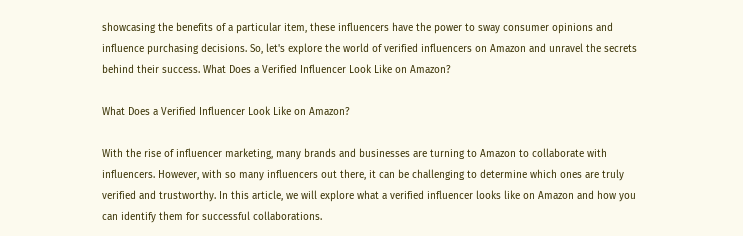showcasing the benefits of a particular item, these influencers have the power to sway consumer opinions and influence purchasing decisions. So, let's explore the world of verified influencers on Amazon and unravel the secrets behind their success. What Does a Verified Influencer Look Like on Amazon?

What Does a Verified Influencer Look Like on Amazon?

With the rise of influencer marketing, many brands and businesses are turning to Amazon to collaborate with influencers. However, with so many influencers out there, it can be challenging to determine which ones are truly verified and trustworthy. In this article, we will explore what a verified influencer looks like on Amazon and how you can identify them for successful collaborations.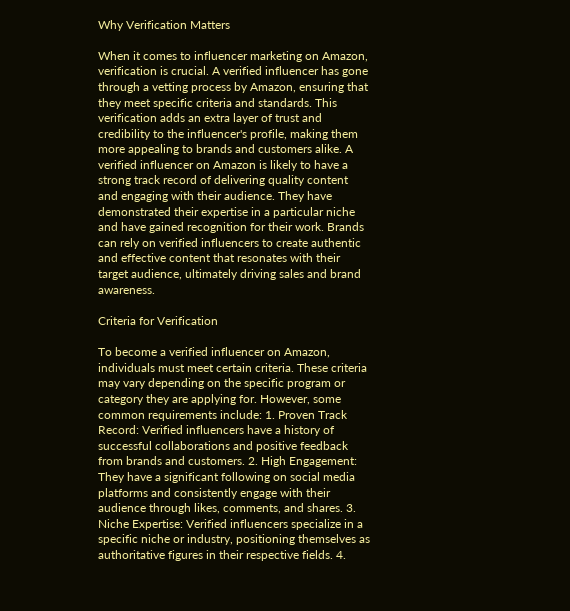Why Verification Matters

When it comes to influencer marketing on Amazon, verification is crucial. A verified influencer has gone through a vetting process by Amazon, ensuring that they meet specific criteria and standards. This verification adds an extra layer of trust and credibility to the influencer's profile, making them more appealing to brands and customers alike. A verified influencer on Amazon is likely to have a strong track record of delivering quality content and engaging with their audience. They have demonstrated their expertise in a particular niche and have gained recognition for their work. Brands can rely on verified influencers to create authentic and effective content that resonates with their target audience, ultimately driving sales and brand awareness.

Criteria for Verification

To become a verified influencer on Amazon, individuals must meet certain criteria. These criteria may vary depending on the specific program or category they are applying for. However, some common requirements include: 1. Proven Track Record: Verified influencers have a history of successful collaborations and positive feedback from brands and customers. 2. High Engagement: They have a significant following on social media platforms and consistently engage with their audience through likes, comments, and shares. 3. Niche Expertise: Verified influencers specialize in a specific niche or industry, positioning themselves as authoritative figures in their respective fields. 4.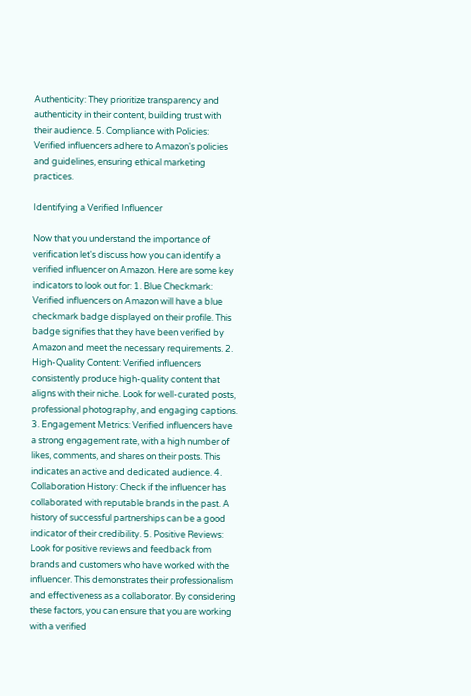Authenticity: They prioritize transparency and authenticity in their content, building trust with their audience. 5. Compliance with Policies: Verified influencers adhere to Amazon's policies and guidelines, ensuring ethical marketing practices.

Identifying a Verified Influencer

Now that you understand the importance of verification let's discuss how you can identify a verified influencer on Amazon. Here are some key indicators to look out for: 1. Blue Checkmark: Verified influencers on Amazon will have a blue checkmark badge displayed on their profile. This badge signifies that they have been verified by Amazon and meet the necessary requirements. 2. High-Quality Content: Verified influencers consistently produce high-quality content that aligns with their niche. Look for well-curated posts, professional photography, and engaging captions. 3. Engagement Metrics: Verified influencers have a strong engagement rate, with a high number of likes, comments, and shares on their posts. This indicates an active and dedicated audience. 4. Collaboration History: Check if the influencer has collaborated with reputable brands in the past. A history of successful partnerships can be a good indicator of their credibility. 5. Positive Reviews: Look for positive reviews and feedback from brands and customers who have worked with the influencer. This demonstrates their professionalism and effectiveness as a collaborator. By considering these factors, you can ensure that you are working with a verified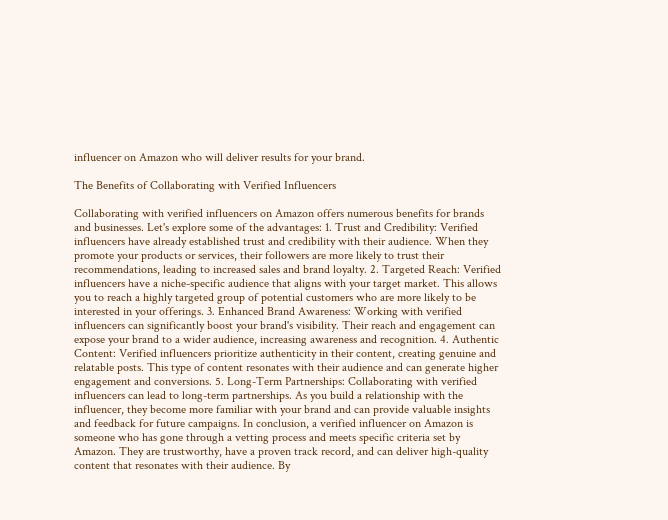influencer on Amazon who will deliver results for your brand.

The Benefits of Collaborating with Verified Influencers

Collaborating with verified influencers on Amazon offers numerous benefits for brands and businesses. Let's explore some of the advantages: 1. Trust and Credibility: Verified influencers have already established trust and credibility with their audience. When they promote your products or services, their followers are more likely to trust their recommendations, leading to increased sales and brand loyalty. 2. Targeted Reach: Verified influencers have a niche-specific audience that aligns with your target market. This allows you to reach a highly targeted group of potential customers who are more likely to be interested in your offerings. 3. Enhanced Brand Awareness: Working with verified influencers can significantly boost your brand's visibility. Their reach and engagement can expose your brand to a wider audience, increasing awareness and recognition. 4. Authentic Content: Verified influencers prioritize authenticity in their content, creating genuine and relatable posts. This type of content resonates with their audience and can generate higher engagement and conversions. 5. Long-Term Partnerships: Collaborating with verified influencers can lead to long-term partnerships. As you build a relationship with the influencer, they become more familiar with your brand and can provide valuable insights and feedback for future campaigns. In conclusion, a verified influencer on Amazon is someone who has gone through a vetting process and meets specific criteria set by Amazon. They are trustworthy, have a proven track record, and can deliver high-quality content that resonates with their audience. By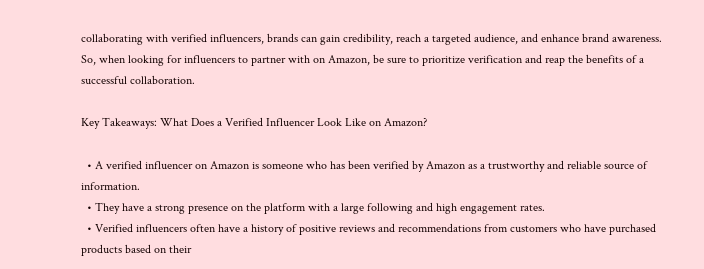collaborating with verified influencers, brands can gain credibility, reach a targeted audience, and enhance brand awareness. So, when looking for influencers to partner with on Amazon, be sure to prioritize verification and reap the benefits of a successful collaboration.

Key Takeaways: What Does a Verified Influencer Look Like on Amazon?

  • A verified influencer on Amazon is someone who has been verified by Amazon as a trustworthy and reliable source of information.
  • They have a strong presence on the platform with a large following and high engagement rates.
  • Verified influencers often have a history of positive reviews and recommendations from customers who have purchased products based on their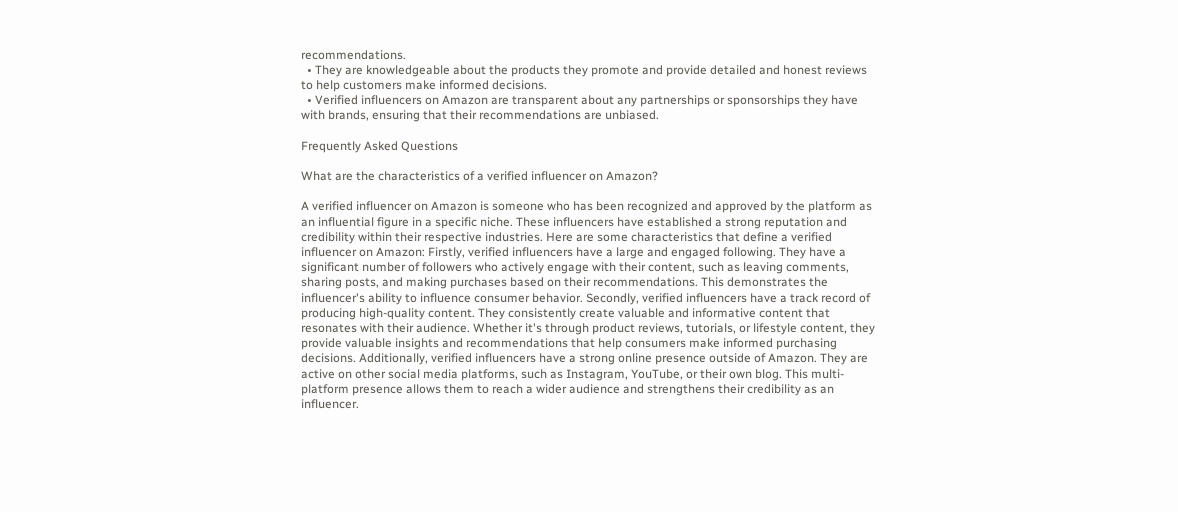recommendations.
  • They are knowledgeable about the products they promote and provide detailed and honest reviews to help customers make informed decisions.
  • Verified influencers on Amazon are transparent about any partnerships or sponsorships they have with brands, ensuring that their recommendations are unbiased.

Frequently Asked Questions

What are the characteristics of a verified influencer on Amazon?

A verified influencer on Amazon is someone who has been recognized and approved by the platform as an influential figure in a specific niche. These influencers have established a strong reputation and credibility within their respective industries. Here are some characteristics that define a verified influencer on Amazon: Firstly, verified influencers have a large and engaged following. They have a significant number of followers who actively engage with their content, such as leaving comments, sharing posts, and making purchases based on their recommendations. This demonstrates the influencer's ability to influence consumer behavior. Secondly, verified influencers have a track record of producing high-quality content. They consistently create valuable and informative content that resonates with their audience. Whether it's through product reviews, tutorials, or lifestyle content, they provide valuable insights and recommendations that help consumers make informed purchasing decisions. Additionally, verified influencers have a strong online presence outside of Amazon. They are active on other social media platforms, such as Instagram, YouTube, or their own blog. This multi-platform presence allows them to reach a wider audience and strengthens their credibility as an influencer.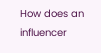How does an influencer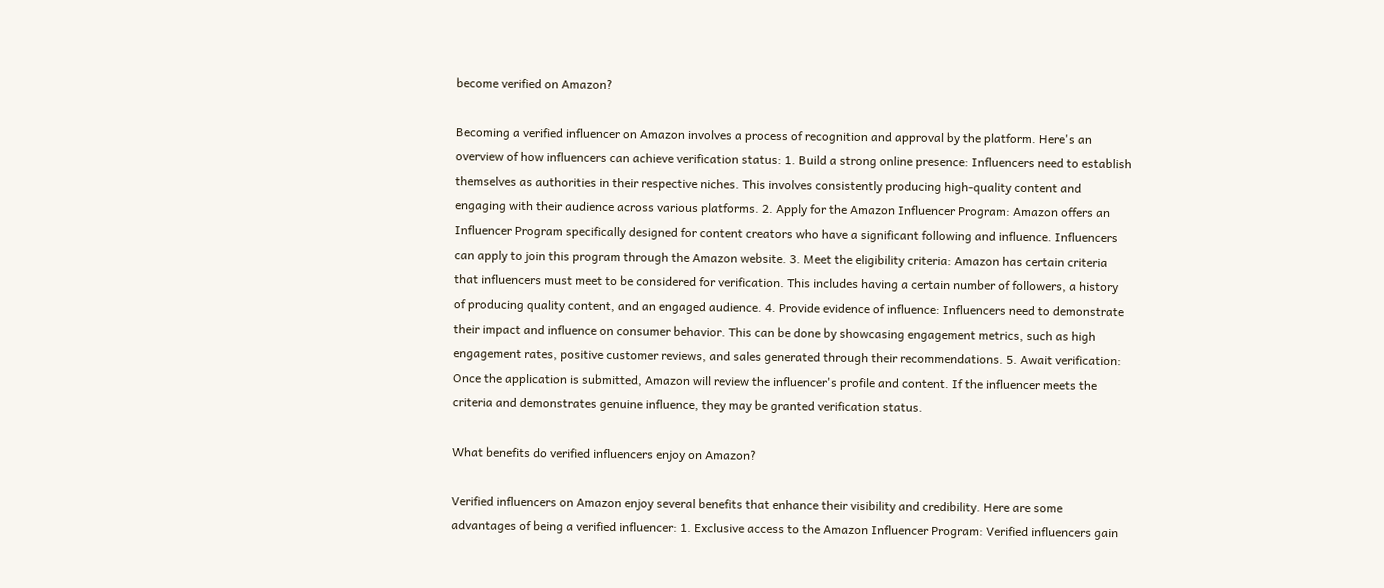become verified on Amazon?

Becoming a verified influencer on Amazon involves a process of recognition and approval by the platform. Here's an overview of how influencers can achieve verification status: 1. Build a strong online presence: Influencers need to establish themselves as authorities in their respective niches. This involves consistently producing high-quality content and engaging with their audience across various platforms. 2. Apply for the Amazon Influencer Program: Amazon offers an Influencer Program specifically designed for content creators who have a significant following and influence. Influencers can apply to join this program through the Amazon website. 3. Meet the eligibility criteria: Amazon has certain criteria that influencers must meet to be considered for verification. This includes having a certain number of followers, a history of producing quality content, and an engaged audience. 4. Provide evidence of influence: Influencers need to demonstrate their impact and influence on consumer behavior. This can be done by showcasing engagement metrics, such as high engagement rates, positive customer reviews, and sales generated through their recommendations. 5. Await verification: Once the application is submitted, Amazon will review the influencer's profile and content. If the influencer meets the criteria and demonstrates genuine influence, they may be granted verification status.

What benefits do verified influencers enjoy on Amazon?

Verified influencers on Amazon enjoy several benefits that enhance their visibility and credibility. Here are some advantages of being a verified influencer: 1. Exclusive access to the Amazon Influencer Program: Verified influencers gain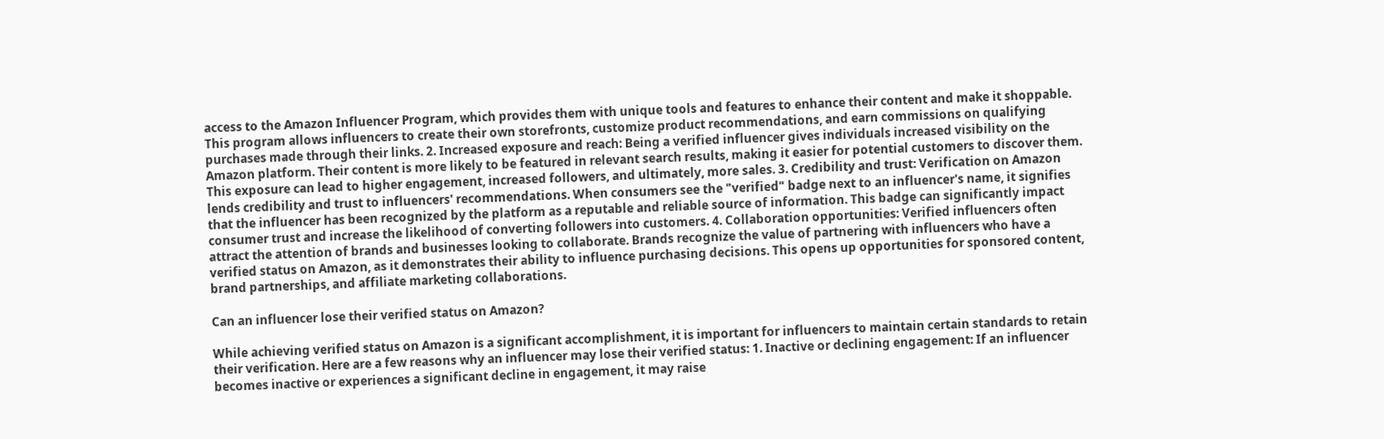access to the Amazon Influencer Program, which provides them with unique tools and features to enhance their content and make it shoppable. This program allows influencers to create their own storefronts, customize product recommendations, and earn commissions on qualifying purchases made through their links. 2. Increased exposure and reach: Being a verified influencer gives individuals increased visibility on the Amazon platform. Their content is more likely to be featured in relevant search results, making it easier for potential customers to discover them. This exposure can lead to higher engagement, increased followers, and ultimately, more sales. 3. Credibility and trust: Verification on Amazon lends credibility and trust to influencers' recommendations. When consumers see the "verified" badge next to an influencer's name, it signifies that the influencer has been recognized by the platform as a reputable and reliable source of information. This badge can significantly impact consumer trust and increase the likelihood of converting followers into customers. 4. Collaboration opportunities: Verified influencers often attract the attention of brands and businesses looking to collaborate. Brands recognize the value of partnering with influencers who have a verified status on Amazon, as it demonstrates their ability to influence purchasing decisions. This opens up opportunities for sponsored content, brand partnerships, and affiliate marketing collaborations.

Can an influencer lose their verified status on Amazon?

While achieving verified status on Amazon is a significant accomplishment, it is important for influencers to maintain certain standards to retain their verification. Here are a few reasons why an influencer may lose their verified status: 1. Inactive or declining engagement: If an influencer becomes inactive or experiences a significant decline in engagement, it may raise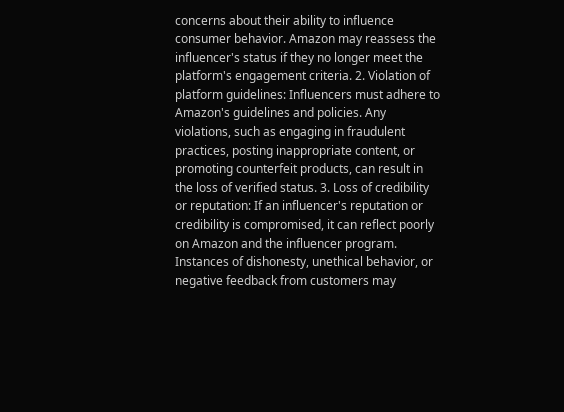concerns about their ability to influence consumer behavior. Amazon may reassess the influencer's status if they no longer meet the platform's engagement criteria. 2. Violation of platform guidelines: Influencers must adhere to Amazon's guidelines and policies. Any violations, such as engaging in fraudulent practices, posting inappropriate content, or promoting counterfeit products, can result in the loss of verified status. 3. Loss of credibility or reputation: If an influencer's reputation or credibility is compromised, it can reflect poorly on Amazon and the influencer program. Instances of dishonesty, unethical behavior, or negative feedback from customers may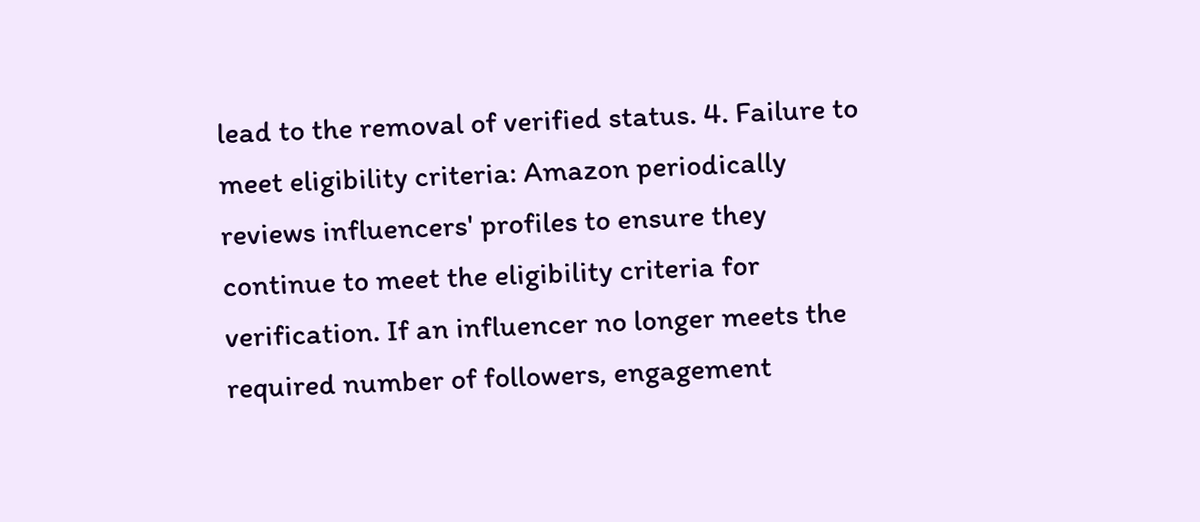lead to the removal of verified status. 4. Failure to meet eligibility criteria: Amazon periodically reviews influencers' profiles to ensure they continue to meet the eligibility criteria for verification. If an influencer no longer meets the required number of followers, engagement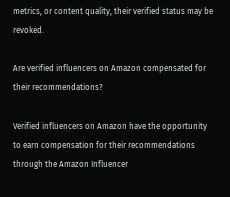metrics, or content quality, their verified status may be revoked.

Are verified influencers on Amazon compensated for their recommendations?

Verified influencers on Amazon have the opportunity to earn compensation for their recommendations through the Amazon Influencer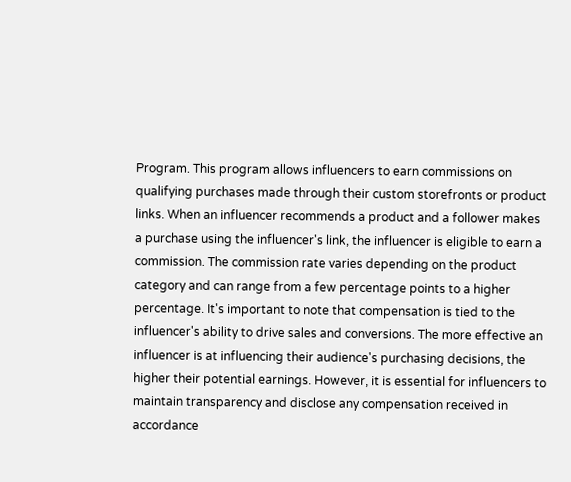Program. This program allows influencers to earn commissions on qualifying purchases made through their custom storefronts or product links. When an influencer recommends a product and a follower makes a purchase using the influencer's link, the influencer is eligible to earn a commission. The commission rate varies depending on the product category and can range from a few percentage points to a higher percentage. It's important to note that compensation is tied to the influencer's ability to drive sales and conversions. The more effective an influencer is at influencing their audience's purchasing decisions, the higher their potential earnings. However, it is essential for influencers to maintain transparency and disclose any compensation received in accordance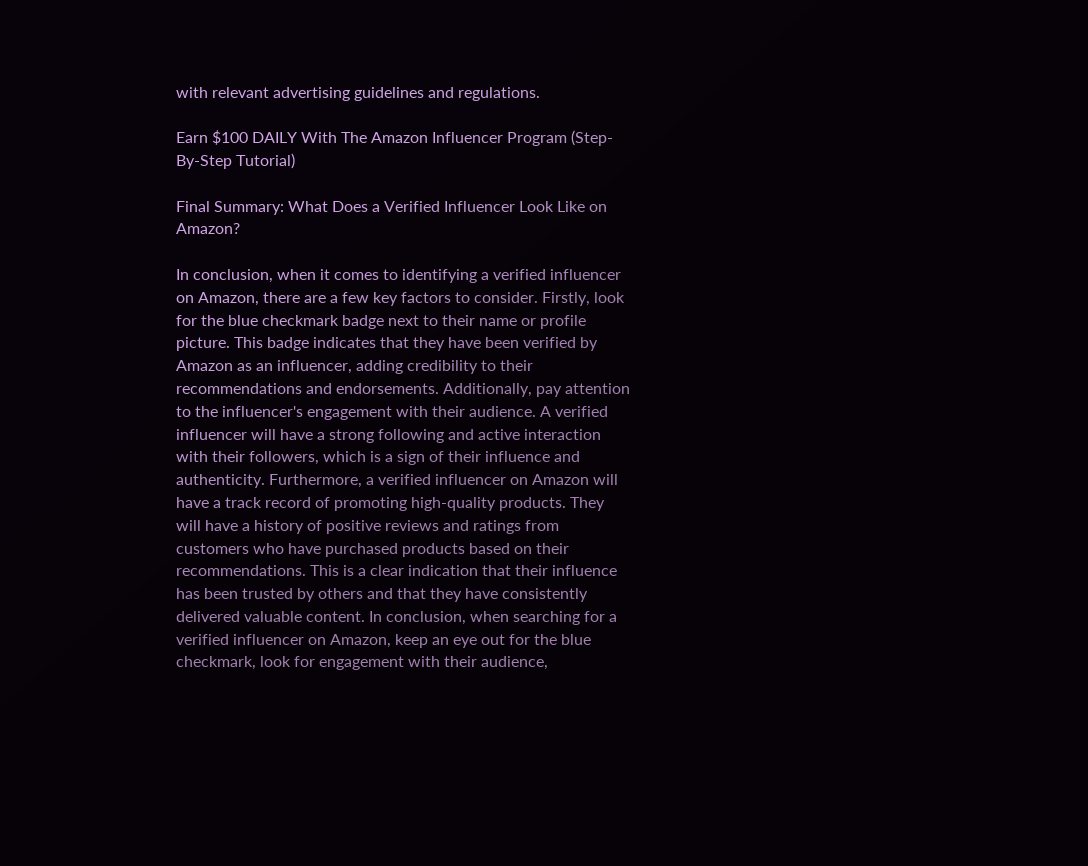with relevant advertising guidelines and regulations.

Earn $100 DAILY With The Amazon Influencer Program (Step-By-Step Tutorial)

Final Summary: What Does a Verified Influencer Look Like on Amazon?

In conclusion, when it comes to identifying a verified influencer on Amazon, there are a few key factors to consider. Firstly, look for the blue checkmark badge next to their name or profile picture. This badge indicates that they have been verified by Amazon as an influencer, adding credibility to their recommendations and endorsements. Additionally, pay attention to the influencer's engagement with their audience. A verified influencer will have a strong following and active interaction with their followers, which is a sign of their influence and authenticity. Furthermore, a verified influencer on Amazon will have a track record of promoting high-quality products. They will have a history of positive reviews and ratings from customers who have purchased products based on their recommendations. This is a clear indication that their influence has been trusted by others and that they have consistently delivered valuable content. In conclusion, when searching for a verified influencer on Amazon, keep an eye out for the blue checkmark, look for engagement with their audience,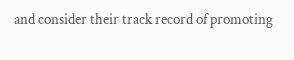and consider their track record of promoting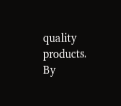quality products. By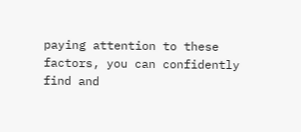paying attention to these factors, you can confidently find and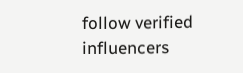follow verified influencers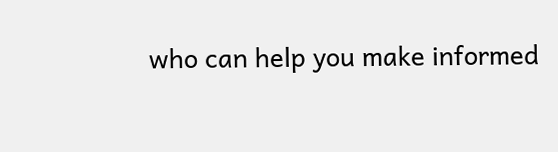who can help you make informed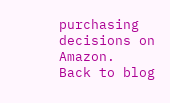purchasing decisions on Amazon.
Back to blog